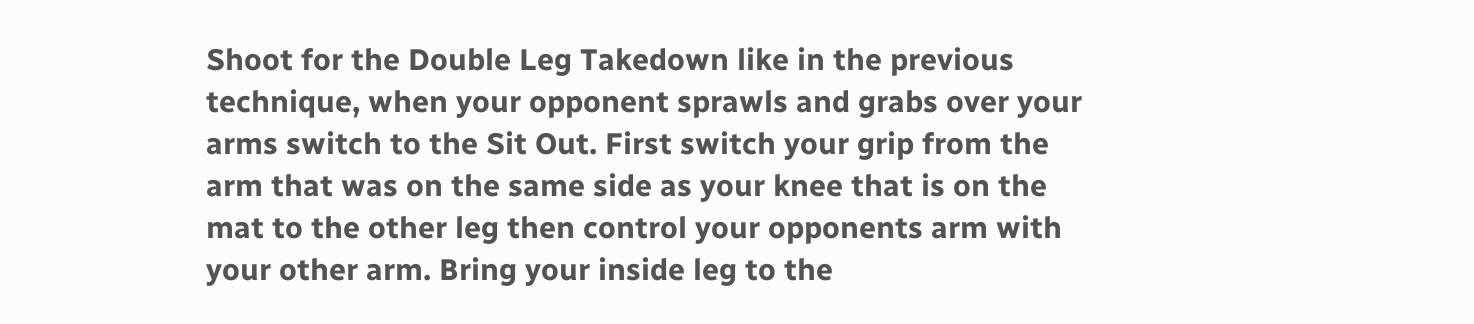Shoot for the Double Leg Takedown like in the previous technique, when your opponent sprawls and grabs over your arms switch to the Sit Out. First switch your grip from the arm that was on the same side as your knee that is on the mat to the other leg then control your opponents arm with your other arm. Bring your inside leg to the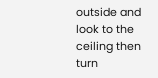outside and look to the ceiling then turn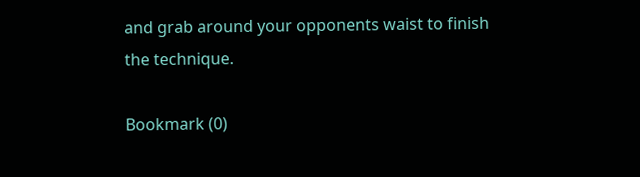and grab around your opponents waist to finish the technique.

Bookmark (0)